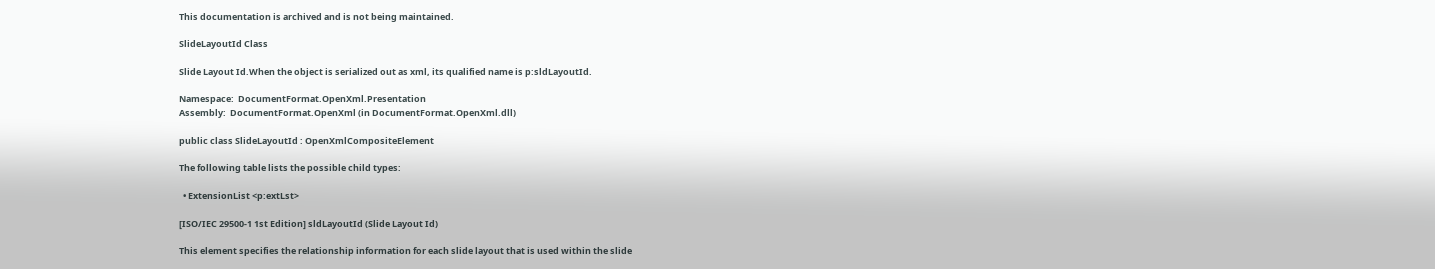This documentation is archived and is not being maintained.

SlideLayoutId Class

Slide Layout Id.When the object is serialized out as xml, its qualified name is p:sldLayoutId.

Namespace:  DocumentFormat.OpenXml.Presentation
Assembly:  DocumentFormat.OpenXml (in DocumentFormat.OpenXml.dll)

public class SlideLayoutId : OpenXmlCompositeElement

The following table lists the possible child types:

  • ExtensionList <p:extLst>

[ISO/IEC 29500-1 1st Edition] sldLayoutId (Slide Layout Id)

This element specifies the relationship information for each slide layout that is used within the slide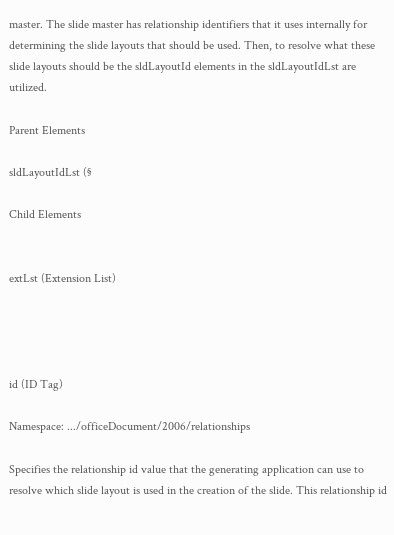master. The slide master has relationship identifiers that it uses internally for determining the slide layouts that should be used. Then, to resolve what these slide layouts should be the sldLayoutId elements in the sldLayoutIdLst are utilized.

Parent Elements

sldLayoutIdLst (§

Child Elements


extLst (Extension List)




id (ID Tag)

Namespace: .../officeDocument/2006/relationships

Specifies the relationship id value that the generating application can use to resolve which slide layout is used in the creation of the slide. This relationship id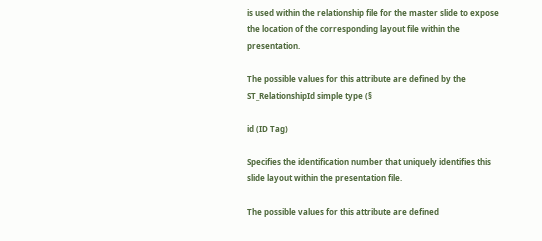is used within the relationship file for the master slide to expose the location of the corresponding layout file within the presentation.

The possible values for this attribute are defined by the ST_RelationshipId simple type (§

id (ID Tag)

Specifies the identification number that uniquely identifies this slide layout within the presentation file.

The possible values for this attribute are defined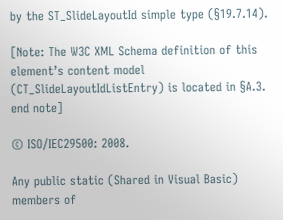by the ST_SlideLayoutId simple type (§19.7.14).

[Note: The W3C XML Schema definition of this element’s content model (CT_SlideLayoutIdListEntry) is located in §A.3. end note]

© ISO/IEC29500: 2008.

Any public static (Shared in Visual Basic) members of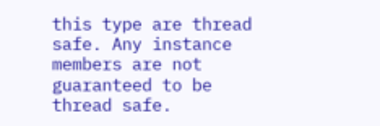this type are thread safe. Any instance members are not guaranteed to be thread safe.